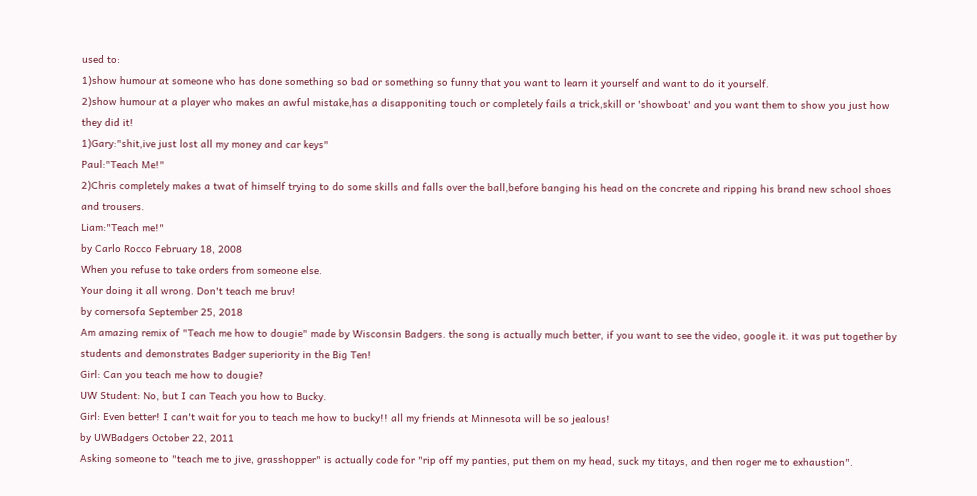used to:
1)show humour at someone who has done something so bad or something so funny that you want to learn it yourself and want to do it yourself.
2)show humour at a player who makes an awful mistake,has a disapponiting touch or completely fails a trick,skill or 'showboat' and you want them to show you just how they did it!
1)Gary:"shit,ive just lost all my money and car keys"
Paul:"Teach Me!"
2)Chris completely makes a twat of himself trying to do some skills and falls over the ball,before banging his head on the concrete and ripping his brand new school shoes and trousers.
Liam:"Teach me!"
by Carlo Rocco February 18, 2008
When you refuse to take orders from someone else.
Your doing it all wrong. Don't teach me bruv!
by cornersofa September 25, 2018
Am amazing remix of "Teach me how to dougie" made by Wisconsin Badgers. the song is actually much better, if you want to see the video, google it. it was put together by students and demonstrates Badger superiority in the Big Ten!
Girl: Can you teach me how to dougie?
UW Student: No, but I can Teach you how to Bucky.
Girl: Even better! I can't wait for you to teach me how to bucky!! all my friends at Minnesota will be so jealous!
by UWBadgers October 22, 2011
Asking someone to "teach me to jive, grasshopper" is actually code for "rip off my panties, put them on my head, suck my titays, and then roger me to exhaustion".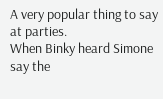A very popular thing to say at parties.
When Binky heard Simone say the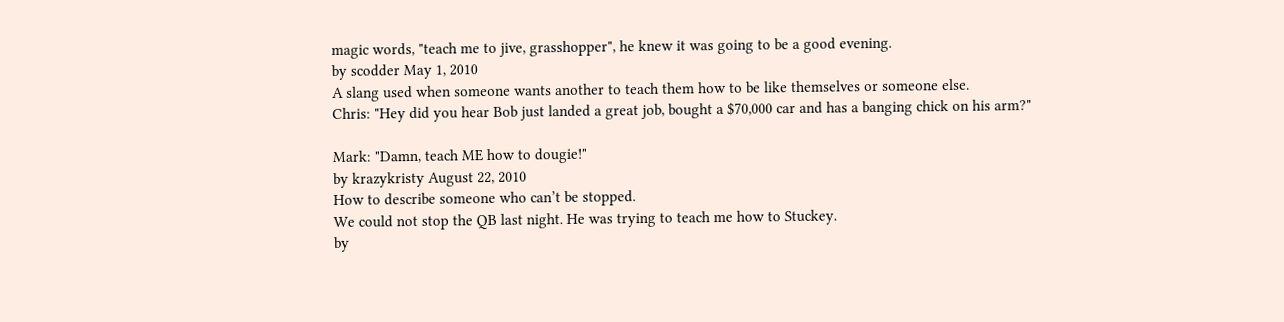magic words, "teach me to jive, grasshopper", he knew it was going to be a good evening.
by scodder May 1, 2010
A slang used when someone wants another to teach them how to be like themselves or someone else.
Chris: "Hey did you hear Bob just landed a great job, bought a $70,000 car and has a banging chick on his arm?"

Mark: "Damn, teach ME how to dougie!"
by krazykristy August 22, 2010
How to describe someone who can’t be stopped.
We could not stop the QB last night. He was trying to teach me how to Stuckey.
by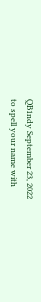QB1ndy September 23, 2022
to spell your name with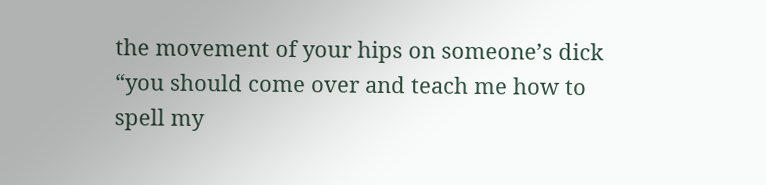the movement of your hips on someone’s dick
“you should come over and teach me how to spell my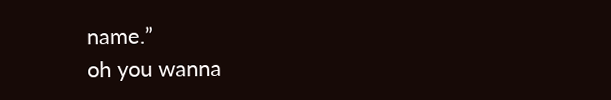name.”
oh you wanna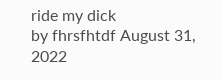ride my dick
by fhrsfhtdf August 31, 2022